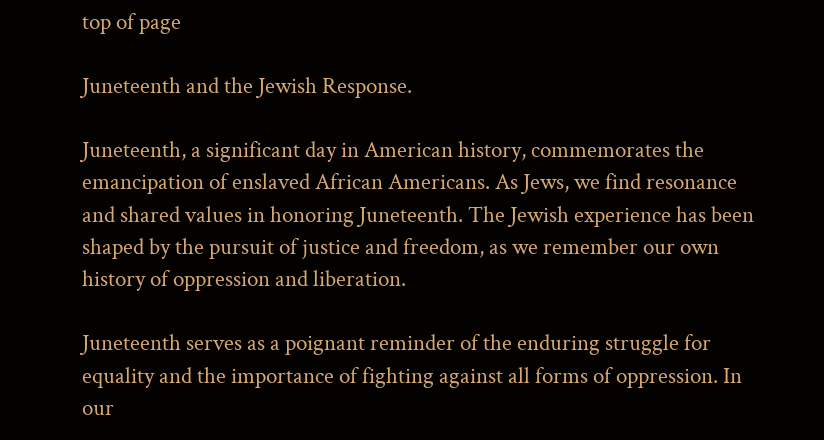top of page

Juneteenth and the Jewish Response.

Juneteenth, a significant day in American history, commemorates the emancipation of enslaved African Americans. As Jews, we find resonance and shared values in honoring Juneteenth. The Jewish experience has been shaped by the pursuit of justice and freedom, as we remember our own history of oppression and liberation.

Juneteenth serves as a poignant reminder of the enduring struggle for equality and the importance of fighting against all forms of oppression. In our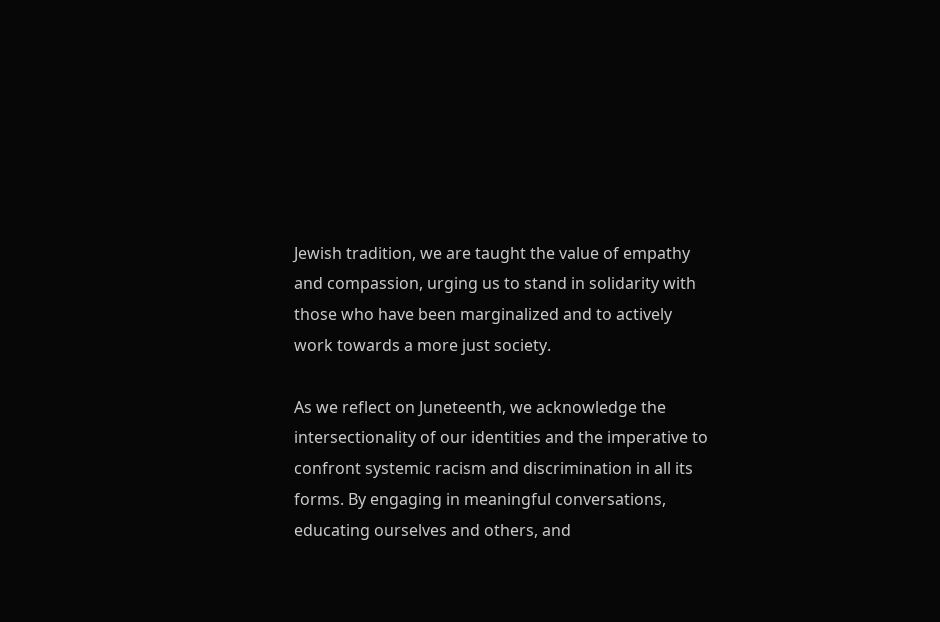Jewish tradition, we are taught the value of empathy and compassion, urging us to stand in solidarity with those who have been marginalized and to actively work towards a more just society.

As we reflect on Juneteenth, we acknowledge the intersectionality of our identities and the imperative to confront systemic racism and discrimination in all its forms. By engaging in meaningful conversations, educating ourselves and others, and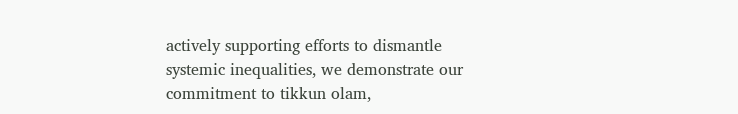actively supporting efforts to dismantle systemic inequalities, we demonstrate our commitment to tikkun olam,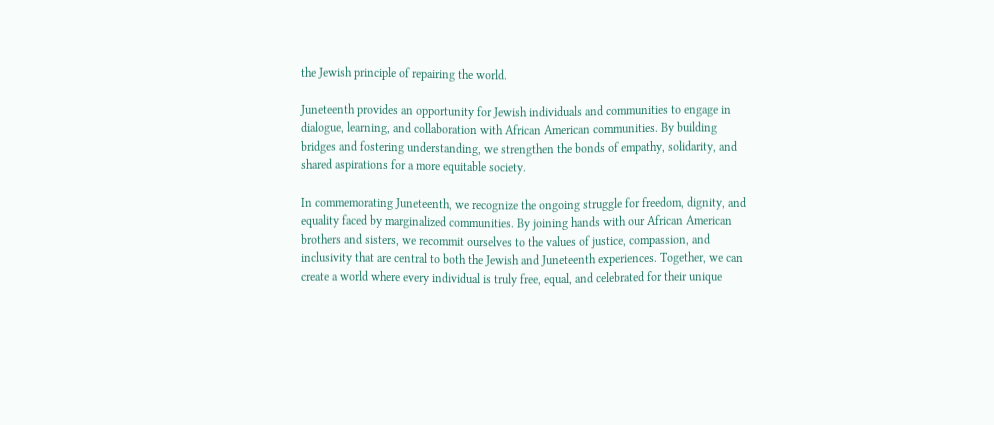the Jewish principle of repairing the world.

Juneteenth provides an opportunity for Jewish individuals and communities to engage in dialogue, learning, and collaboration with African American communities. By building bridges and fostering understanding, we strengthen the bonds of empathy, solidarity, and shared aspirations for a more equitable society.

In commemorating Juneteenth, we recognize the ongoing struggle for freedom, dignity, and equality faced by marginalized communities. By joining hands with our African American brothers and sisters, we recommit ourselves to the values of justice, compassion, and inclusivity that are central to both the Jewish and Juneteenth experiences. Together, we can create a world where every individual is truly free, equal, and celebrated for their unique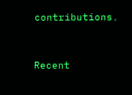contributions.


Recent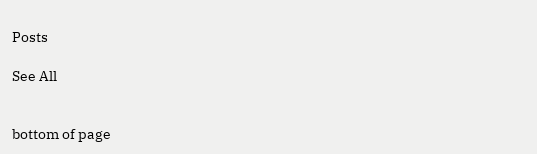Posts

See All


bottom of page